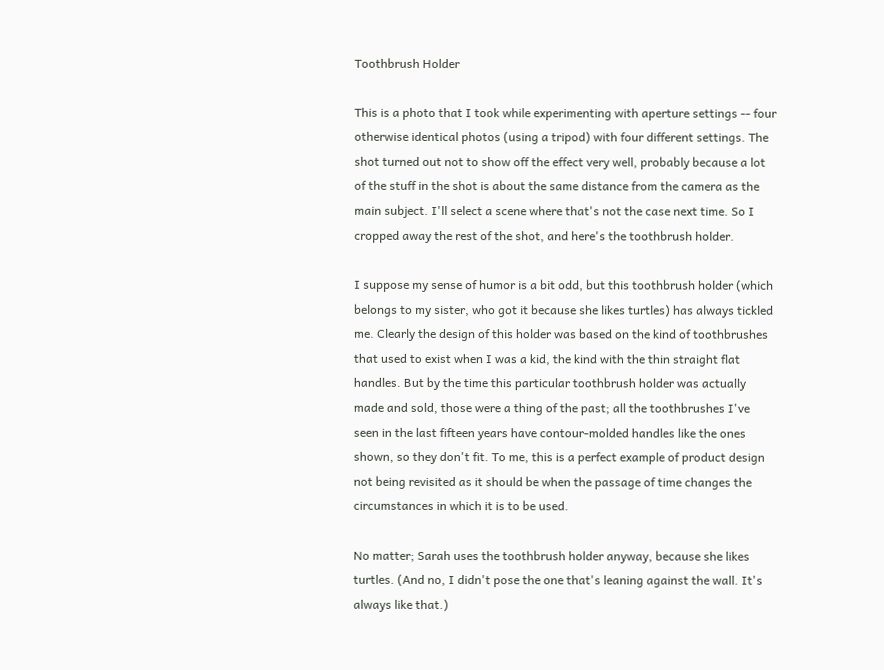Toothbrush Holder

This is a photo that I took while experimenting with aperture settings -- four otherwise identical photos (using a tripod) with four different settings. The shot turned out not to show off the effect very well, probably because a lot of the stuff in the shot is about the same distance from the camera as the main subject. I'll select a scene where that's not the case next time. So I cropped away the rest of the shot, and here's the toothbrush holder.

I suppose my sense of humor is a bit odd, but this toothbrush holder (which belongs to my sister, who got it because she likes turtles) has always tickled me. Clearly the design of this holder was based on the kind of toothbrushes that used to exist when I was a kid, the kind with the thin straight flat handles. But by the time this particular toothbrush holder was actually made and sold, those were a thing of the past; all the toothbrushes I've seen in the last fifteen years have contour-molded handles like the ones shown, so they don't fit. To me, this is a perfect example of product design not being revisited as it should be when the passage of time changes the circumstances in which it is to be used.

No matter; Sarah uses the toothbrush holder anyway, because she likes turtles. (And no, I didn't pose the one that's leaning against the wall. It's always like that.)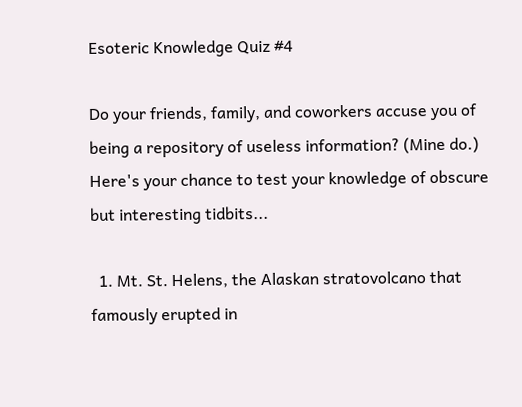Esoteric Knowledge Quiz #4

Do your friends, family, and coworkers accuse you of being a repository of useless information? (Mine do.) Here's your chance to test your knowledge of obscure but interesting tidbits...

  1. Mt. St. Helens, the Alaskan stratovolcano that famously erupted in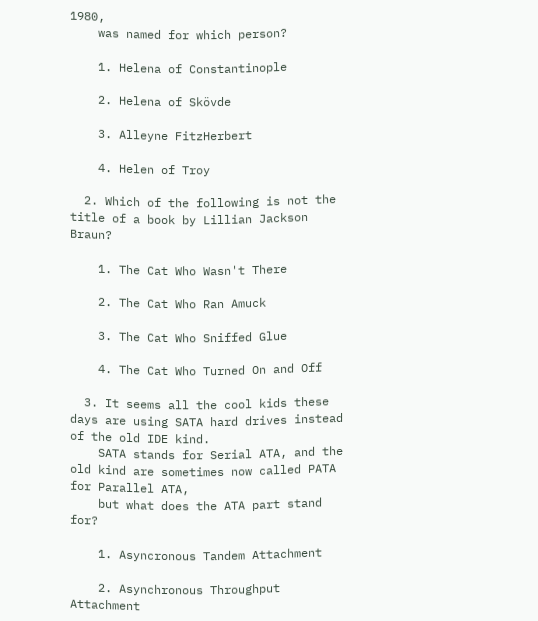1980,
    was named for which person?

    1. Helena of Constantinople

    2. Helena of Skövde

    3. Alleyne FitzHerbert

    4. Helen of Troy

  2. Which of the following is not the title of a book by Lillian Jackson Braun?

    1. The Cat Who Wasn't There

    2. The Cat Who Ran Amuck

    3. The Cat Who Sniffed Glue

    4. The Cat Who Turned On and Off

  3. It seems all the cool kids these days are using SATA hard drives instead of the old IDE kind.
    SATA stands for Serial ATA, and the old kind are sometimes now called PATA for Parallel ATA,
    but what does the ATA part stand for?

    1. Asyncronous Tandem Attachment

    2. Asynchronous Throughput Attachment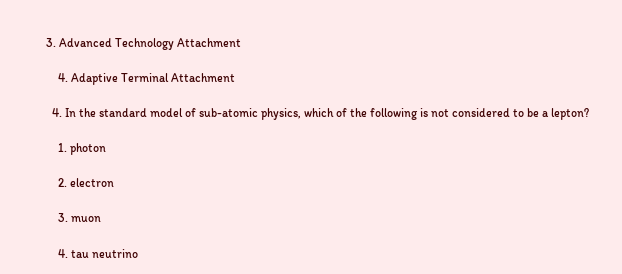3. Advanced Technology Attachment

    4. Adaptive Terminal Attachment

  4. In the standard model of sub-atomic physics, which of the following is not considered to be a lepton?

    1. photon

    2. electron

    3. muon

    4. tau neutrino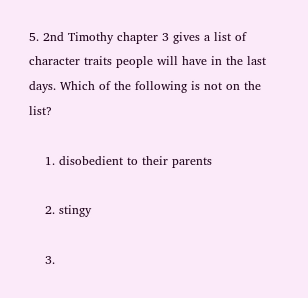5. 2nd Timothy chapter 3 gives a list of character traits people will have in the last days. Which of the following is not on the list?

    1. disobedient to their parents

    2. stingy

    3.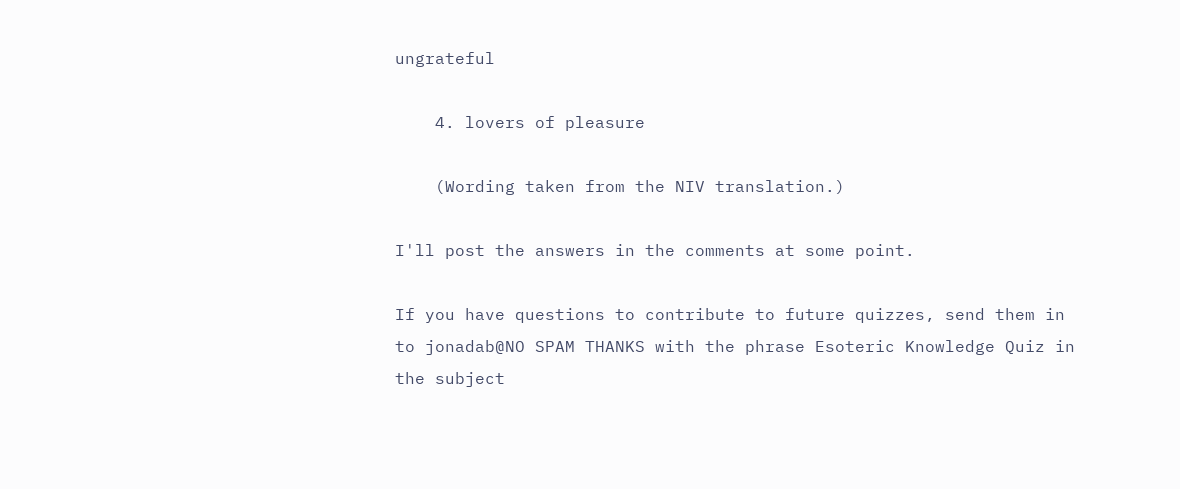ungrateful

    4. lovers of pleasure

    (Wording taken from the NIV translation.)

I'll post the answers in the comments at some point.

If you have questions to contribute to future quizzes, send them in to jonadab@NO SPAM THANKS with the phrase Esoteric Knowledge Quiz in the subject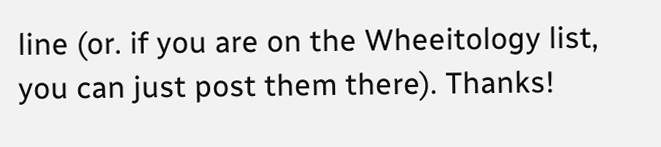line (or. if you are on the Wheeitology list, you can just post them there). Thanks!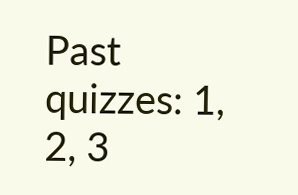Past quizzes: 1, 2, 3